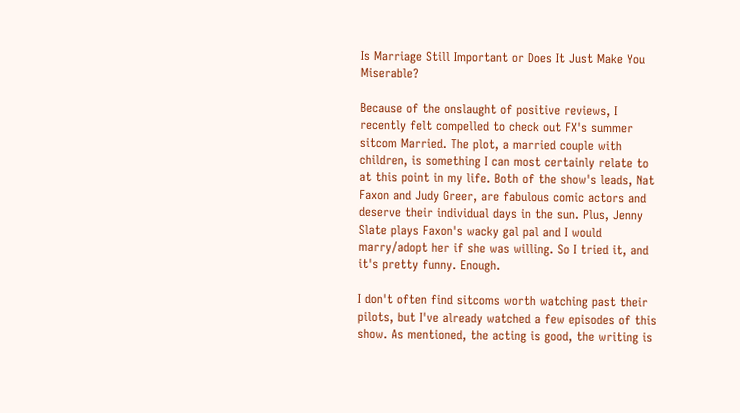Is Marriage Still Important or Does It Just Make You Miserable?

Because of the onslaught of positive reviews, I recently felt compelled to check out FX's summer sitcom Married. The plot, a married couple with children, is something I can most certainly relate to at this point in my life. Both of the show's leads, Nat Faxon and Judy Greer, are fabulous comic actors and deserve their individual days in the sun. Plus, Jenny Slate plays Faxon's wacky gal pal and I would marry/adopt her if she was willing. So I tried it, and it's pretty funny. Enough.

I don't often find sitcoms worth watching past their pilots, but I've already watched a few episodes of this show. As mentioned, the acting is good, the writing is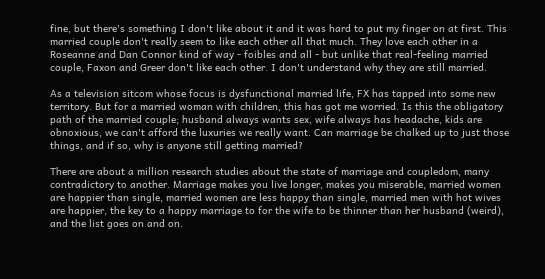fine, but there's something I don't like about it and it was hard to put my finger on at first. This married couple don't really seem to like each other all that much. They love each other in a Roseanne and Dan Connor kind of way - foibles and all - but unlike that real-feeling married couple, Faxon and Greer don't like each other. I don't understand why they are still married.

As a television sitcom whose focus is dysfunctional married life, FX has tapped into some new territory. But for a married woman with children, this has got me worried. Is this the obligatory path of the married couple; husband always wants sex, wife always has headache, kids are obnoxious, we can't afford the luxuries we really want. Can marriage be chalked up to just those things, and if so, why is anyone still getting married?

There are about a million research studies about the state of marriage and coupledom, many contradictory to another. Marriage makes you live longer, makes you miserable, married women are happier than single, married women are less happy than single, married men with hot wives are happier, the key to a happy marriage to for the wife to be thinner than her husband (weird), and the list goes on and on.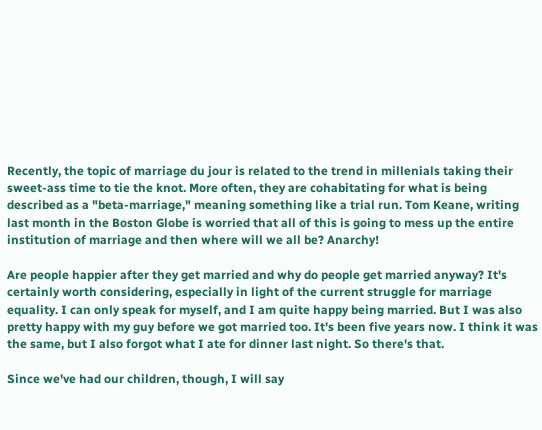Recently, the topic of marriage du jour is related to the trend in millenials taking their sweet-ass time to tie the knot. More often, they are cohabitating for what is being described as a "beta-marriage," meaning something like a trial run. Tom Keane, writing last month in the Boston Globe is worried that all of this is going to mess up the entire institution of marriage and then where will we all be? Anarchy!

Are people happier after they get married and why do people get married anyway? It's certainly worth considering, especially in light of the current struggle for marriage equality. I can only speak for myself, and I am quite happy being married. But I was also pretty happy with my guy before we got married too. It's been five years now. I think it was the same, but I also forgot what I ate for dinner last night. So there's that.

Since we've had our children, though, I will say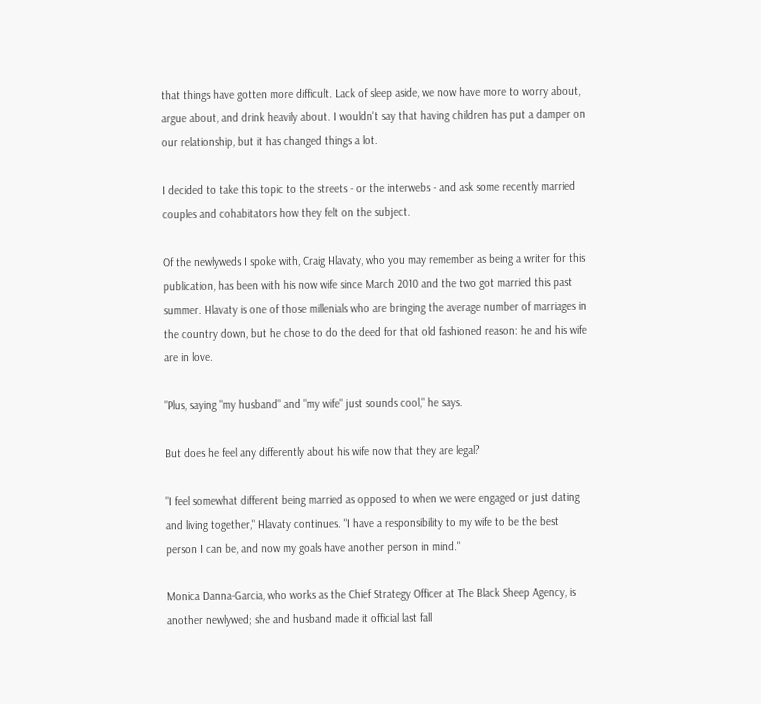that things have gotten more difficult. Lack of sleep aside, we now have more to worry about, argue about, and drink heavily about. I wouldn't say that having children has put a damper on our relationship, but it has changed things a lot.

I decided to take this topic to the streets - or the interwebs - and ask some recently married couples and cohabitators how they felt on the subject.

Of the newlyweds I spoke with, Craig Hlavaty, who you may remember as being a writer for this publication, has been with his now wife since March 2010 and the two got married this past summer. Hlavaty is one of those millenials who are bringing the average number of marriages in the country down, but he chose to do the deed for that old fashioned reason: he and his wife are in love.

"Plus, saying "my husband" and "my wife" just sounds cool," he says.

But does he feel any differently about his wife now that they are legal?

"I feel somewhat different being married as opposed to when we were engaged or just dating and living together," Hlavaty continues. "I have a responsibility to my wife to be the best person I can be, and now my goals have another person in mind."

Monica Danna-Garcia, who works as the Chief Strategy Officer at The Black Sheep Agency, is another newlywed; she and husband made it official last fall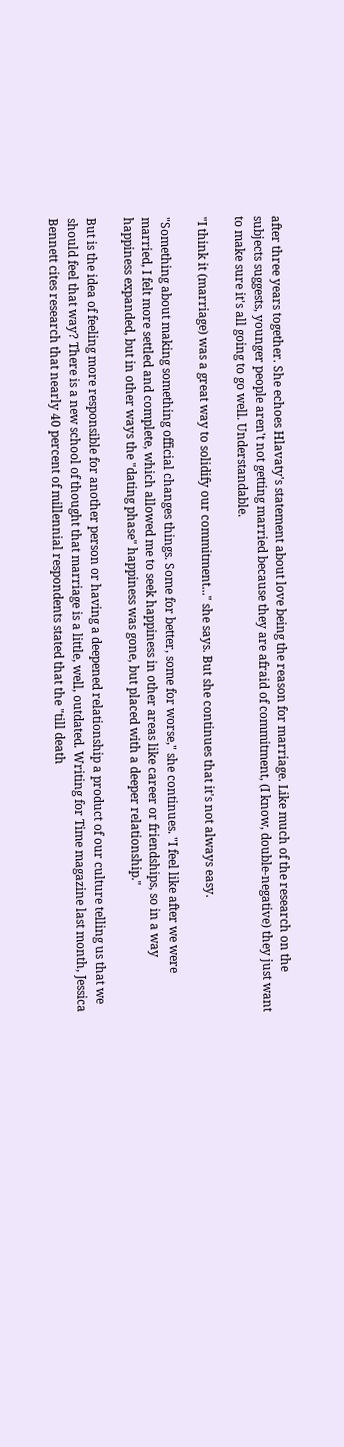after three years together. She echoes Hlavaty's statement about love being the reason for marriage. Like much of the research on the subjects suggests, younger people aren't not getting married because they are afraid of commitment, (I know, double-negative) they just want to make sure it's all going to go well. Understandable.

"I think it (marriage) was a great way to solidify our commitment..." she says. But she continues that it's not always easy.

"Something about making something official changes things. Some for better, some for worse," she continues. "I feel like after we were married, I felt more settled and complete, which allowed me to seek happiness in other areas like career or friendships, so in a way happiness expanded, but in other ways the "dating phase" happiness was gone, but placed with a deeper relationship."

But is the idea of feeling more responsible for another person or having a deepened relationship a product of our culture telling us that we should feel that way? There is a new school of thought that marriage is a little, well, outdated. Writing for Time magazine last month, Jessica Bennett cites research that nearly 40 percent of millennial respondents stated that the "till death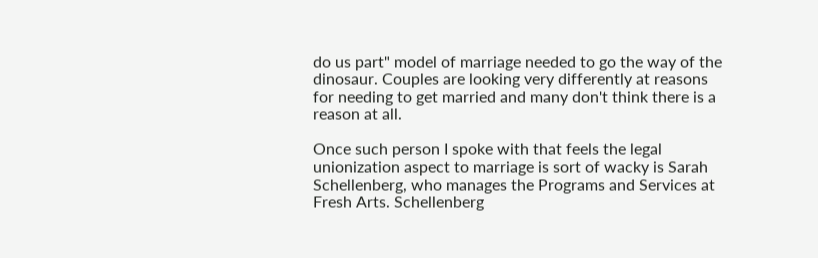do us part" model of marriage needed to go the way of the dinosaur. Couples are looking very differently at reasons for needing to get married and many don't think there is a reason at all.

Once such person I spoke with that feels the legal unionization aspect to marriage is sort of wacky is Sarah Schellenberg, who manages the Programs and Services at Fresh Arts. Schellenberg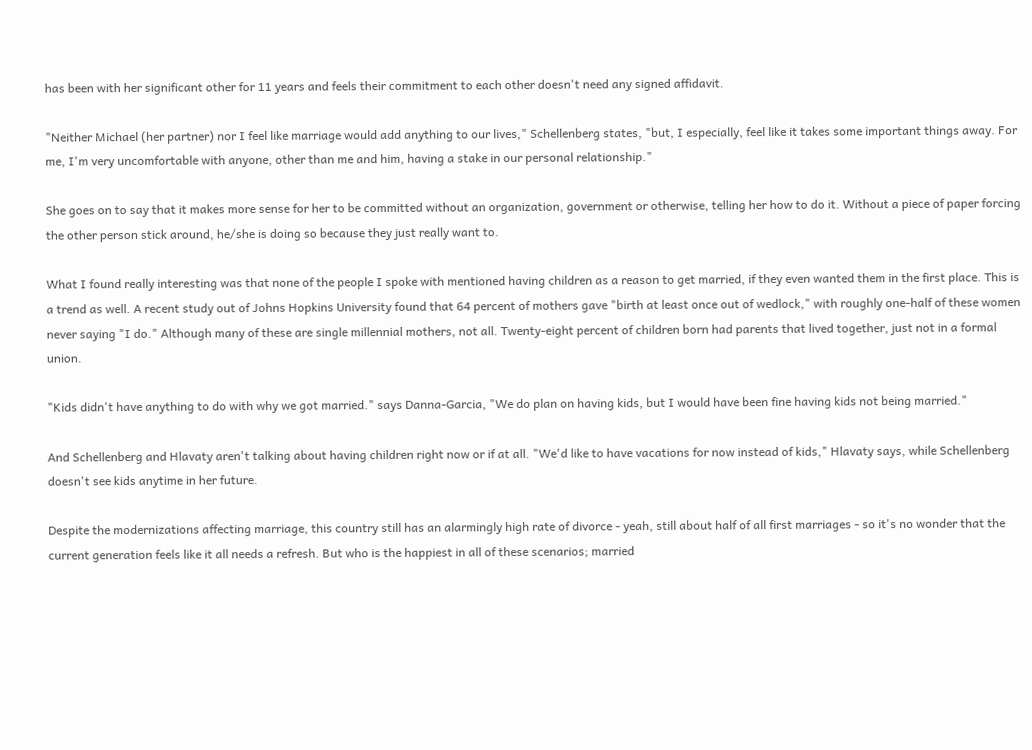has been with her significant other for 11 years and feels their commitment to each other doesn't need any signed affidavit.

"Neither Michael (her partner) nor I feel like marriage would add anything to our lives," Schellenberg states, "but, I especially, feel like it takes some important things away. For me, I'm very uncomfortable with anyone, other than me and him, having a stake in our personal relationship."

She goes on to say that it makes more sense for her to be committed without an organization, government or otherwise, telling her how to do it. Without a piece of paper forcing the other person stick around, he/she is doing so because they just really want to.

What I found really interesting was that none of the people I spoke with mentioned having children as a reason to get married, if they even wanted them in the first place. This is a trend as well. A recent study out of Johns Hopkins University found that 64 percent of mothers gave "birth at least once out of wedlock," with roughly one-half of these women never saying "I do." Although many of these are single millennial mothers, not all. Twenty-eight percent of children born had parents that lived together, just not in a formal union.

"Kids didn't have anything to do with why we got married." says Danna-Garcia, "We do plan on having kids, but I would have been fine having kids not being married."

And Schellenberg and Hlavaty aren't talking about having children right now or if at all. "We'd like to have vacations for now instead of kids," Hlavaty says, while Schellenberg doesn't see kids anytime in her future.

Despite the modernizations affecting marriage, this country still has an alarmingly high rate of divorce - yeah, still about half of all first marriages - so it's no wonder that the current generation feels like it all needs a refresh. But who is the happiest in all of these scenarios; married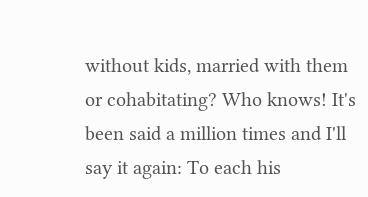without kids, married with them or cohabitating? Who knows! It's been said a million times and I'll say it again: To each his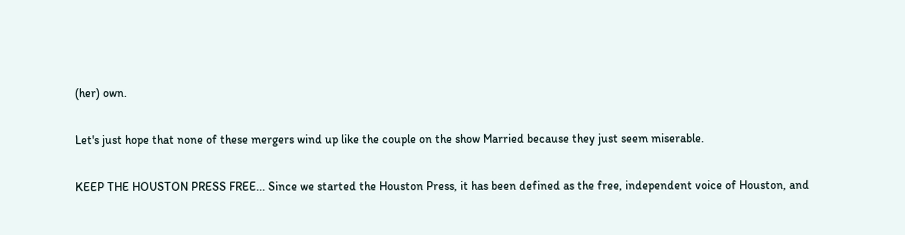(her) own.

Let's just hope that none of these mergers wind up like the couple on the show Married because they just seem miserable.

KEEP THE HOUSTON PRESS FREE... Since we started the Houston Press, it has been defined as the free, independent voice of Houston, and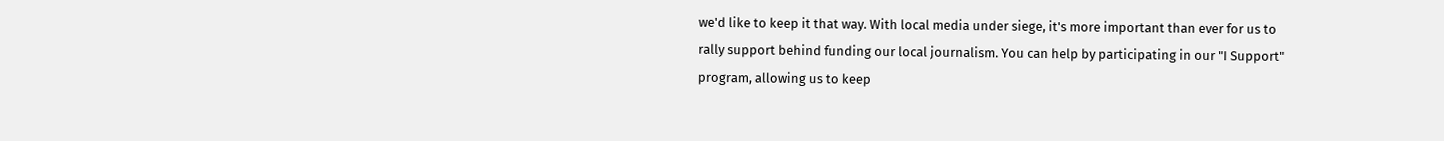we'd like to keep it that way. With local media under siege, it's more important than ever for us to rally support behind funding our local journalism. You can help by participating in our "I Support" program, allowing us to keep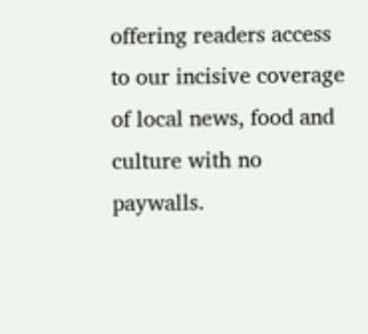offering readers access to our incisive coverage of local news, food and culture with no paywalls.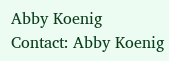Abby Koenig
Contact: Abby Koenig